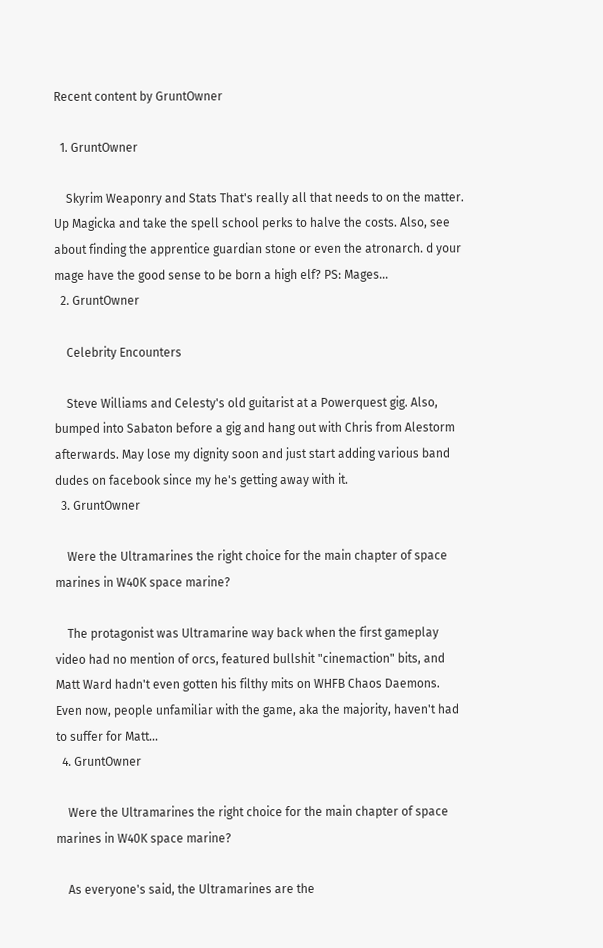Recent content by GruntOwner

  1. GruntOwner

    Skyrim Weaponry and Stats That's really all that needs to on the matter. Up Magicka and take the spell school perks to halve the costs. Also, see about finding the apprentice guardian stone or even the atronarch. d your mage have the good sense to be born a high elf? PS: Mages...
  2. GruntOwner

    Celebrity Encounters

    Steve Williams and Celesty's old guitarist at a Powerquest gig. Also, bumped into Sabaton before a gig and hang out with Chris from Alestorm afterwards. May lose my dignity soon and just start adding various band dudes on facebook since my he's getting away with it.
  3. GruntOwner

    Were the Ultramarines the right choice for the main chapter of space marines in W40K space marine?

    The protagonist was Ultramarine way back when the first gameplay video had no mention of orcs, featured bullshit "cinemaction" bits, and Matt Ward hadn't even gotten his filthy mits on WHFB Chaos Daemons. Even now, people unfamiliar with the game, aka the majority, haven't had to suffer for Matt...
  4. GruntOwner

    Were the Ultramarines the right choice for the main chapter of space marines in W40K space marine?

    As everyone's said, the Ultramarines are the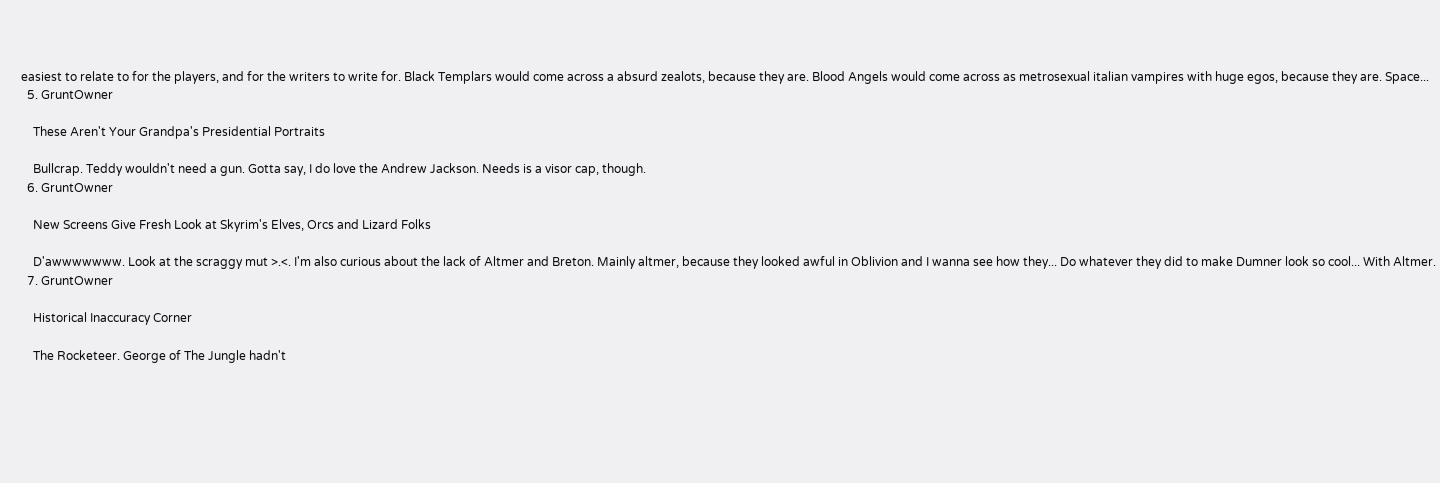easiest to relate to for the players, and for the writers to write for. Black Templars would come across a absurd zealots, because they are. Blood Angels would come across as metrosexual italian vampires with huge egos, because they are. Space...
  5. GruntOwner

    These Aren't Your Grandpa's Presidential Portraits

    Bullcrap. Teddy wouldn't need a gun. Gotta say, I do love the Andrew Jackson. Needs is a visor cap, though.
  6. GruntOwner

    New Screens Give Fresh Look at Skyrim's Elves, Orcs and Lizard Folks

    D'awwwwwww. Look at the scraggy mut >.<. I'm also curious about the lack of Altmer and Breton. Mainly altmer, because they looked awful in Oblivion and I wanna see how they... Do whatever they did to make Dumner look so cool... With Altmer.
  7. GruntOwner

    Historical Inaccuracy Corner

    The Rocketeer. George of The Jungle hadn't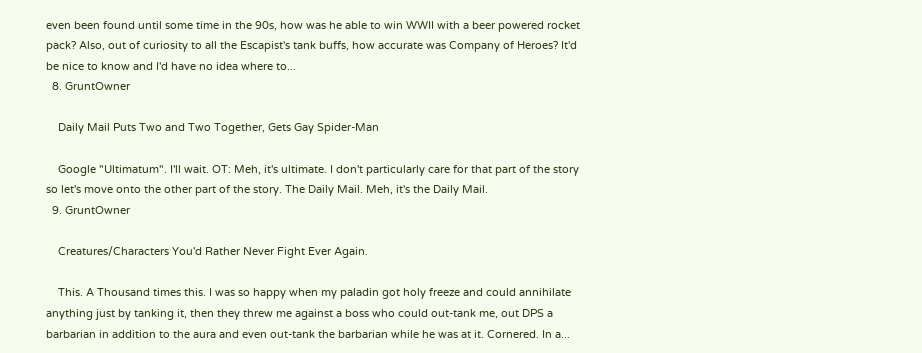even been found until some time in the 90s, how was he able to win WWII with a beer powered rocket pack? Also, out of curiosity to all the Escapist's tank buffs, how accurate was Company of Heroes? It'd be nice to know and I'd have no idea where to...
  8. GruntOwner

    Daily Mail Puts Two and Two Together, Gets Gay Spider-Man

    Google "Ultimatum". I'll wait. OT: Meh, it's ultimate. I don't particularly care for that part of the story so let's move onto the other part of the story. The Daily Mail. Meh, it's the Daily Mail.
  9. GruntOwner

    Creatures/Characters You'd Rather Never Fight Ever Again.

    This. A Thousand times this. I was so happy when my paladin got holy freeze and could annihilate anything just by tanking it, then they threw me against a boss who could out-tank me, out DPS a barbarian in addition to the aura and even out-tank the barbarian while he was at it. Cornered. In a...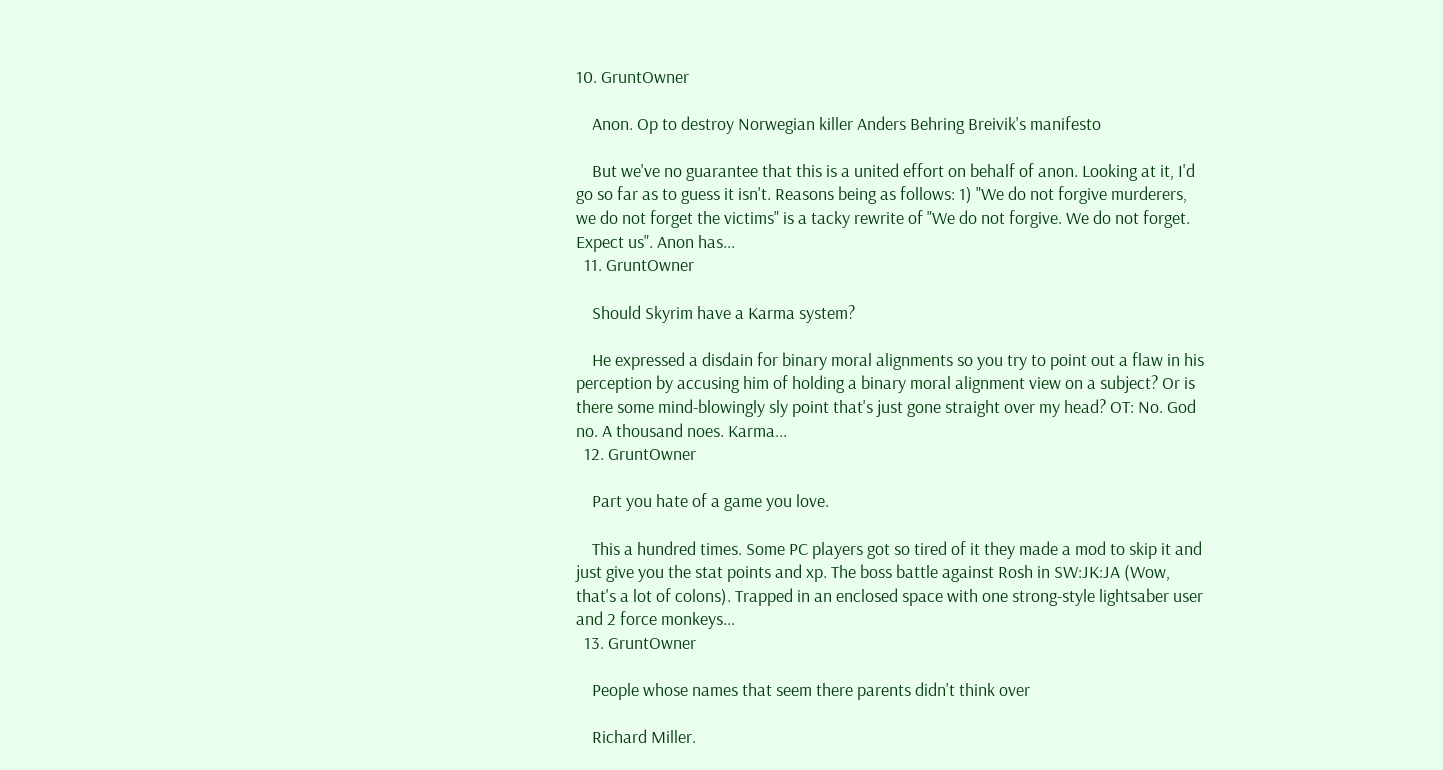10. GruntOwner

    Anon. Op to destroy Norwegian killer Anders Behring Breivik's manifesto

    But we've no guarantee that this is a united effort on behalf of anon. Looking at it, I'd go so far as to guess it isn't. Reasons being as follows: 1) "We do not forgive murderers, we do not forget the victims" is a tacky rewrite of "We do not forgive. We do not forget. Expect us". Anon has...
  11. GruntOwner

    Should Skyrim have a Karma system?

    He expressed a disdain for binary moral alignments so you try to point out a flaw in his perception by accusing him of holding a binary moral alignment view on a subject? Or is there some mind-blowingly sly point that's just gone straight over my head? OT: No. God no. A thousand noes. Karma...
  12. GruntOwner

    Part you hate of a game you love.

    This a hundred times. Some PC players got so tired of it they made a mod to skip it and just give you the stat points and xp. The boss battle against Rosh in SW:JK:JA (Wow, that's a lot of colons). Trapped in an enclosed space with one strong-style lightsaber user and 2 force monkeys...
  13. GruntOwner

    People whose names that seem there parents didn't think over

    Richard Miller.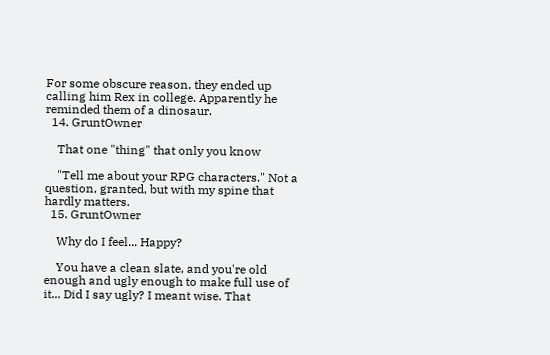For some obscure reason, they ended up calling him Rex in college. Apparently he reminded them of a dinosaur.
  14. GruntOwner

    That one "thing" that only you know

    "Tell me about your RPG characters." Not a question, granted, but with my spine that hardly matters.
  15. GruntOwner

    Why do I feel... Happy?

    You have a clean slate, and you're old enough and ugly enough to make full use of it... Did I say ugly? I meant wise. That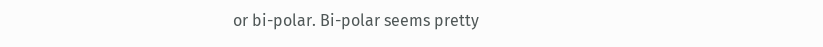or bi-polar. Bi-polar seems pretty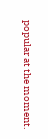popular at the moment.